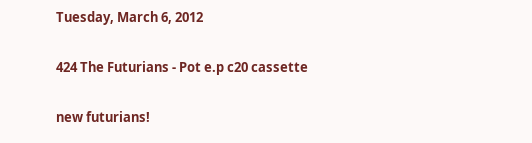Tuesday, March 6, 2012

424 The Futurians - Pot e.p c20 cassette

new futurians!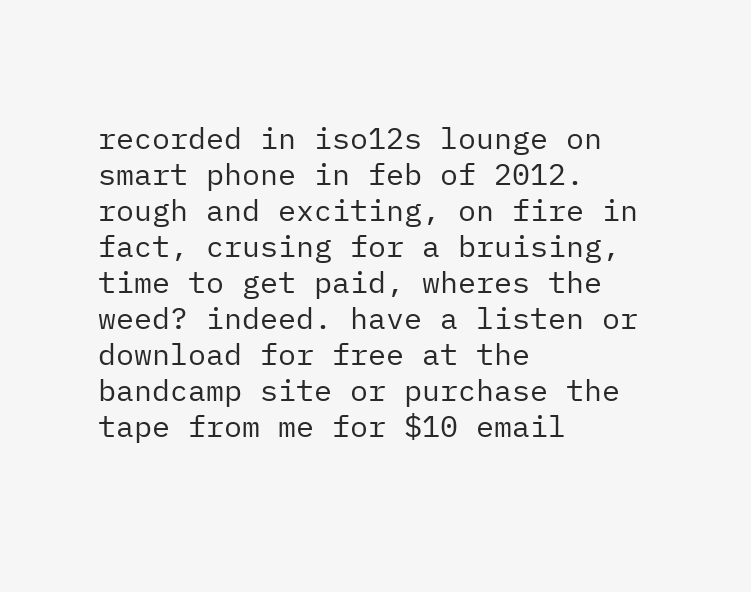recorded in iso12s lounge on smart phone in feb of 2012. rough and exciting, on fire in fact, crusing for a bruising, time to get paid, wheres the weed? indeed. have a listen or download for free at the bandcamp site or purchase the tape from me for $10 email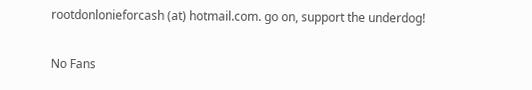rootdonlonieforcash (at) hotmail.com. go on, support the underdog!

No Fans